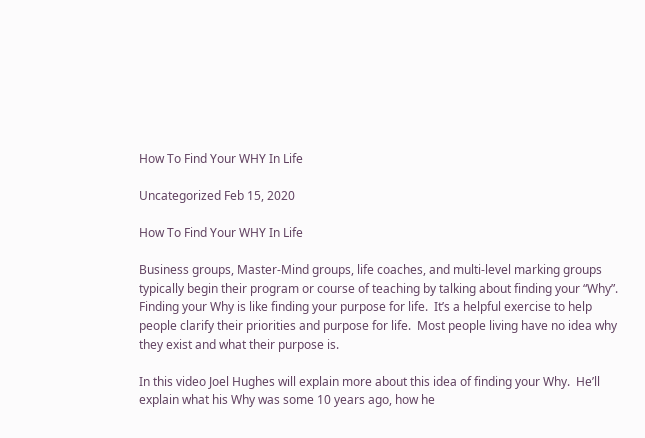How To Find Your WHY In Life

Uncategorized Feb 15, 2020

How To Find Your WHY In Life

Business groups, Master-Mind groups, life coaches, and multi-level marking groups typically begin their program or course of teaching by talking about finding your “Why”.  Finding your Why is like finding your purpose for life.  It’s a helpful exercise to help people clarify their priorities and purpose for life.  Most people living have no idea why they exist and what their purpose is.

In this video Joel Hughes will explain more about this idea of finding your Why.  He’ll explain what his Why was some 10 years ago, how he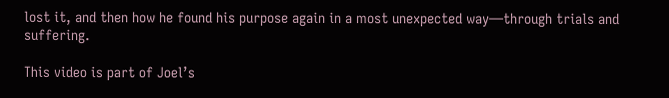lost it, and then how he found his purpose again in a most unexpected way—through trials and suffering.

This video is part of Joel’s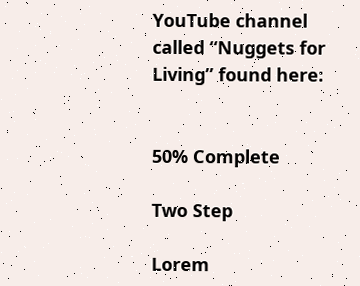YouTube channel called “Nuggets for Living” found here:


50% Complete

Two Step

Lorem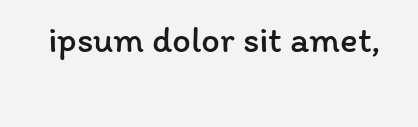ipsum dolor sit amet,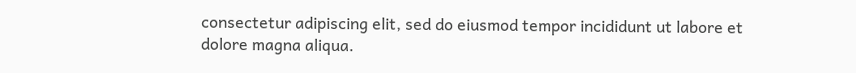consectetur adipiscing elit, sed do eiusmod tempor incididunt ut labore et dolore magna aliqua.